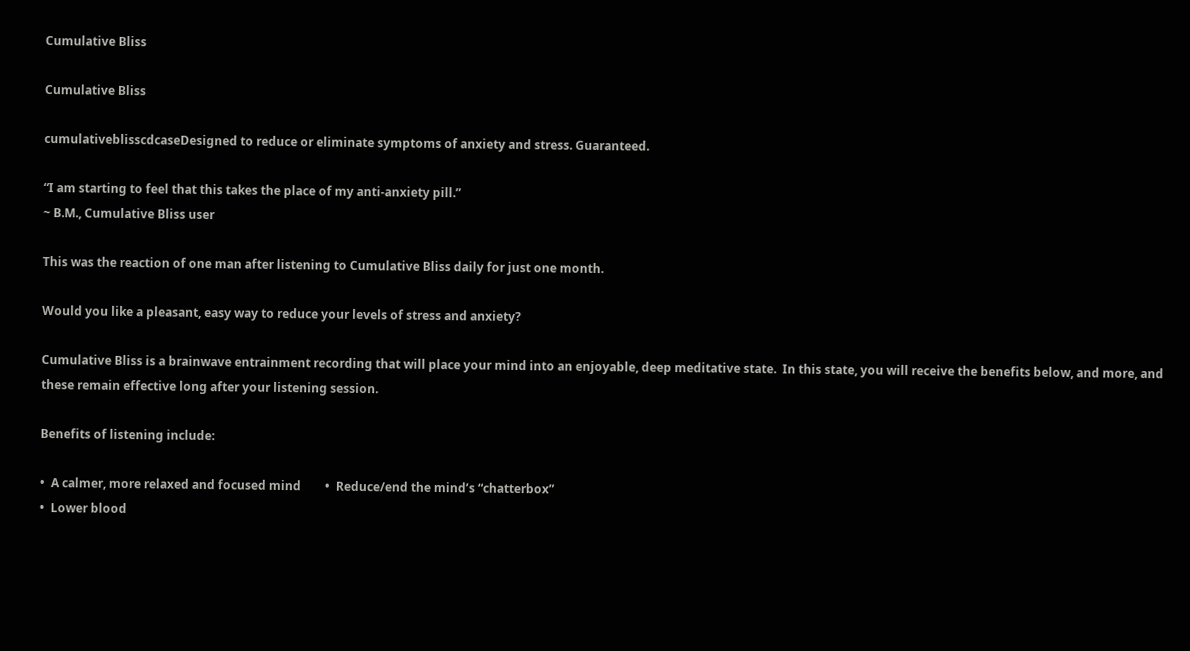Cumulative Bliss

Cumulative Bliss

cumulativeblisscdcaseDesigned to reduce or eliminate symptoms of anxiety and stress. Guaranteed.

“I am starting to feel that this takes the place of my anti-anxiety pill.”
~ B.M., Cumulative Bliss user

This was the reaction of one man after listening to Cumulative Bliss daily for just one month.

Would you like a pleasant, easy way to reduce your levels of stress and anxiety?

Cumulative Bliss is a brainwave entrainment recording that will place your mind into an enjoyable, deep meditative state.  In this state, you will receive the benefits below, and more, and these remain effective long after your listening session.

Benefits of listening include:

•  A calmer, more relaxed and focused mind        •  Reduce/end the mind’s “chatterbox”
•  Lower blood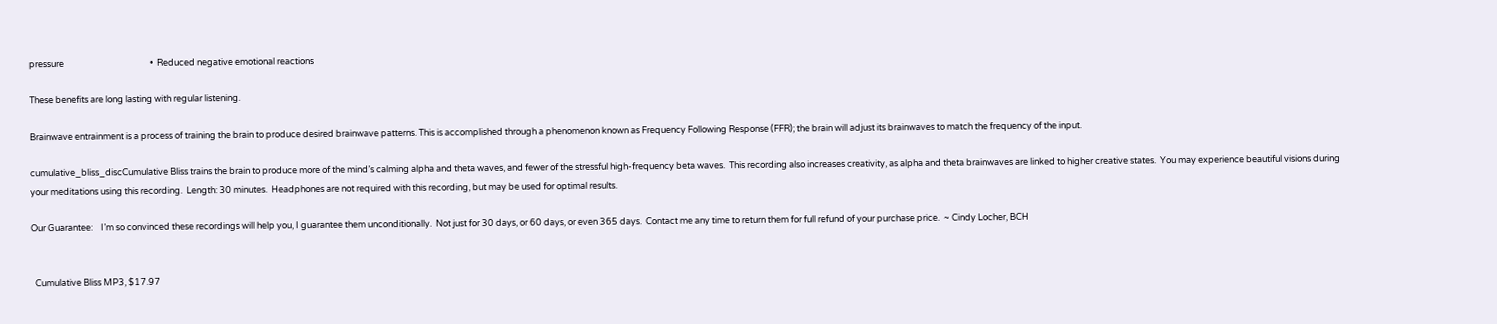pressure                                           •  Reduced negative emotional reactions

These benefits are long lasting with regular listening.

Brainwave entrainment is a process of training the brain to produce desired brainwave patterns. This is accomplished through a phenomenon known as Frequency Following Response (FFR); the brain will adjust its brainwaves to match the frequency of the input.

cumulative_bliss_discCumulative Bliss trains the brain to produce more of the mind’s calming alpha and theta waves, and fewer of the stressful high-frequency beta waves.  This recording also increases creativity, as alpha and theta brainwaves are linked to higher creative states.  You may experience beautiful visions during your meditations using this recording.  Length: 30 minutes.  Headphones are not required with this recording, but may be used for optimal results.

Our Guarantee:    I’m so convinced these recordings will help you, I guarantee them unconditionally.  Not just for 30 days, or 60 days, or even 365 days.  Contact me any time to return them for full refund of your purchase price.  ~ Cindy Locher, BCH


  Cumulative Bliss MP3, $17.97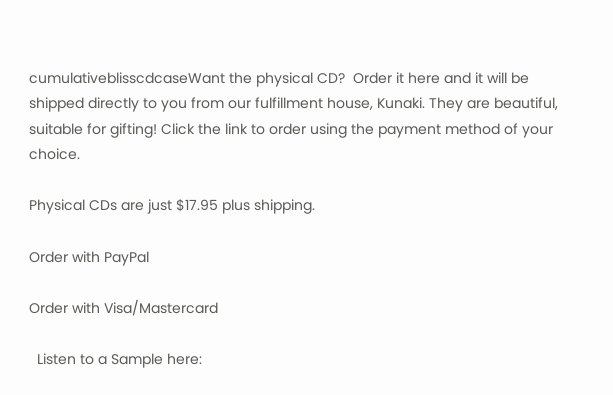cumulativeblisscdcaseWant the physical CD?  Order it here and it will be shipped directly to you from our fulfillment house, Kunaki. They are beautiful, suitable for gifting! Click the link to order using the payment method of your choice.

Physical CDs are just $17.95 plus shipping.

Order with PayPal

Order with Visa/Mastercard

  Listen to a Sample here: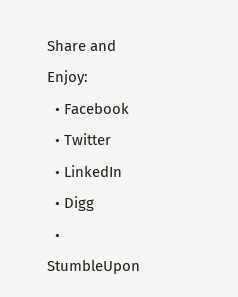Share and Enjoy:
  • Facebook
  • Twitter
  • LinkedIn
  • Digg
  • StumbleUpon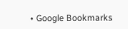• Google Bookmarks